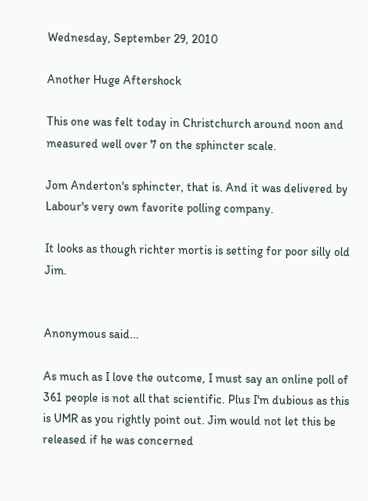Wednesday, September 29, 2010

Another Huge Aftershock

This one was felt today in Christchurch around noon and measured well over 7 on the sphincter scale.

Jom Anderton's sphincter, that is. And it was delivered by Labour's very own favorite polling company.

It looks as though richter mortis is setting for poor silly old Jim.


Anonymous said...

As much as I love the outcome, I must say an online poll of 361 people is not all that scientific. Plus I'm dubious as this is UMR as you rightly point out. Jim would not let this be released if he was concerned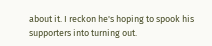about it. I reckon he's hoping to spook his supporters into turning out.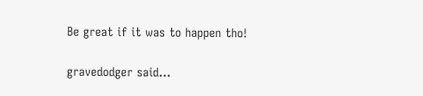Be great if it was to happen tho!

gravedodger said...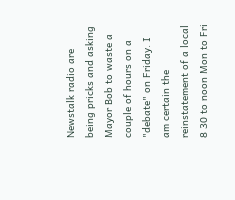Newstalk radio are being pricks and asking Mayor Bob to waste a couple of hours on a "debate" on Friday. I am certain the reinstatement of a local 8 30 to noon Mon to Fri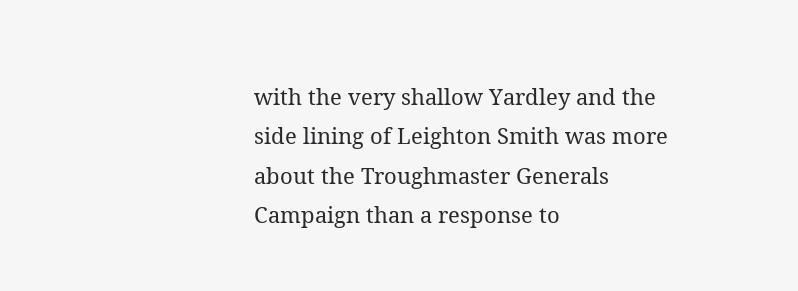with the very shallow Yardley and the side lining of Leighton Smith was more about the Troughmaster Generals Campaign than a response to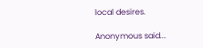local desires.

Anonymous said...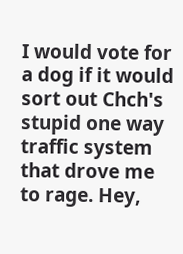I would vote for a dog if it would sort out Chch's stupid one way traffic system that drove me to rage. Hey,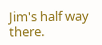Jim's half way there.